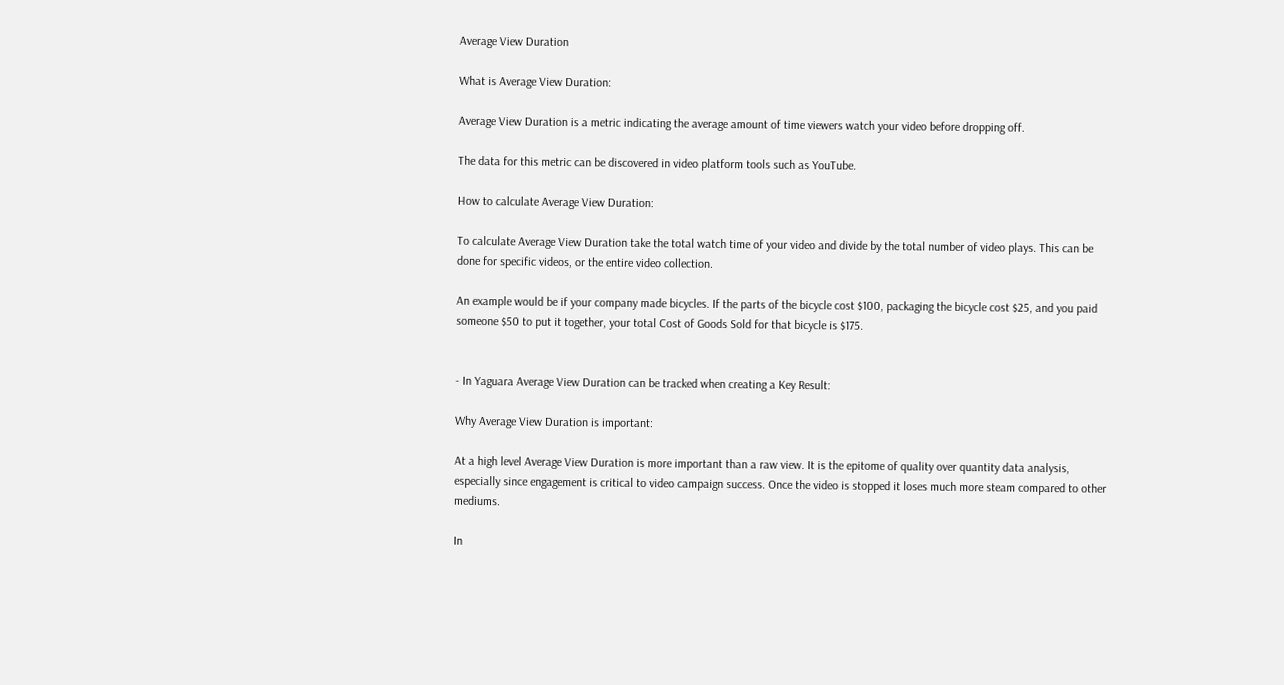Average View Duration

What is Average View Duration:

Average View Duration is a metric indicating the average amount of time viewers watch your video before dropping off.

The data for this metric can be discovered in video platform tools such as YouTube.

How to calculate Average View Duration:

To calculate Average View Duration take the total watch time of your video and divide by the total number of video plays. This can be done for specific videos, or the entire video collection.

An example would be if your company made bicycles. If the parts of the bicycle cost $100, packaging the bicycle cost $25, and you paid someone $50 to put it together, your total Cost of Goods Sold for that bicycle is $175.


- In Yaguara Average View Duration can be tracked when creating a Key Result:

Why Average View Duration is important:

At a high level Average View Duration is more important than a raw view. It is the epitome of quality over quantity data analysis, especially since engagement is critical to video campaign success. Once the video is stopped it loses much more steam compared to other mediums.

In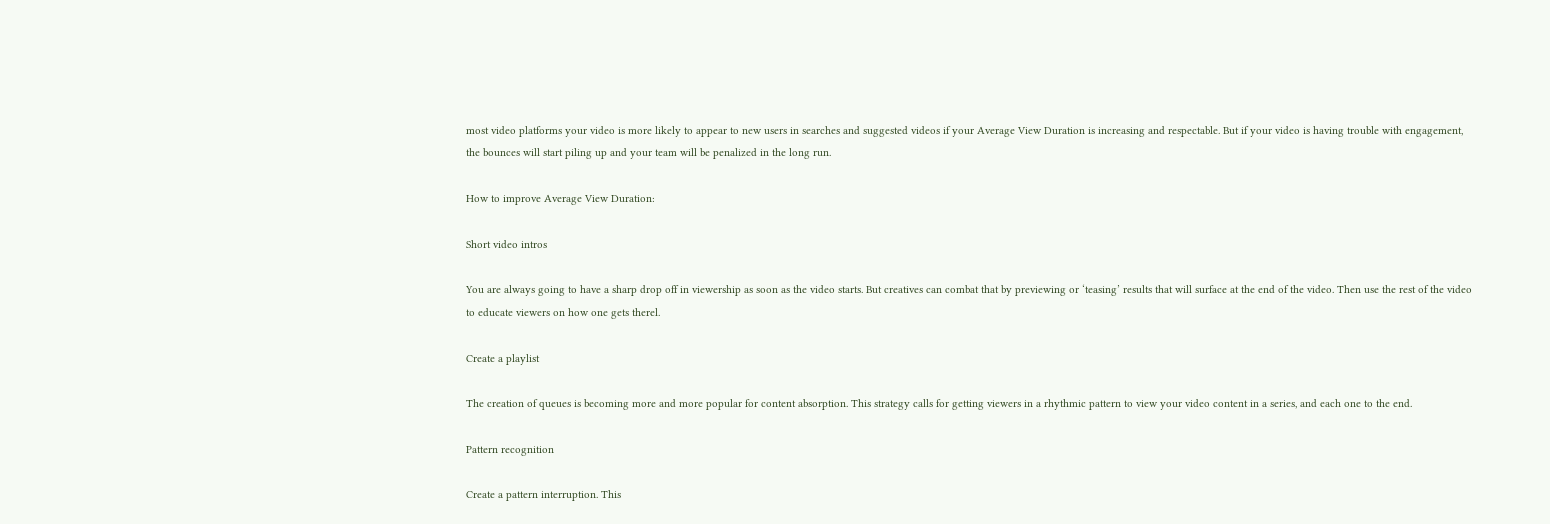most video platforms your video is more likely to appear to new users in searches and suggested videos if your Average View Duration is increasing and respectable. But if your video is having trouble with engagement, the bounces will start piling up and your team will be penalized in the long run.

How to improve Average View Duration:

Short video intros

You are always going to have a sharp drop off in viewership as soon as the video starts. But creatives can combat that by previewing or ‘teasing’ results that will surface at the end of the video. Then use the rest of the video to educate viewers on how one gets therel.

Create a playlist

The creation of queues is becoming more and more popular for content absorption. This strategy calls for getting viewers in a rhythmic pattern to view your video content in a series, and each one to the end.

Pattern recognition

Create a pattern interruption. This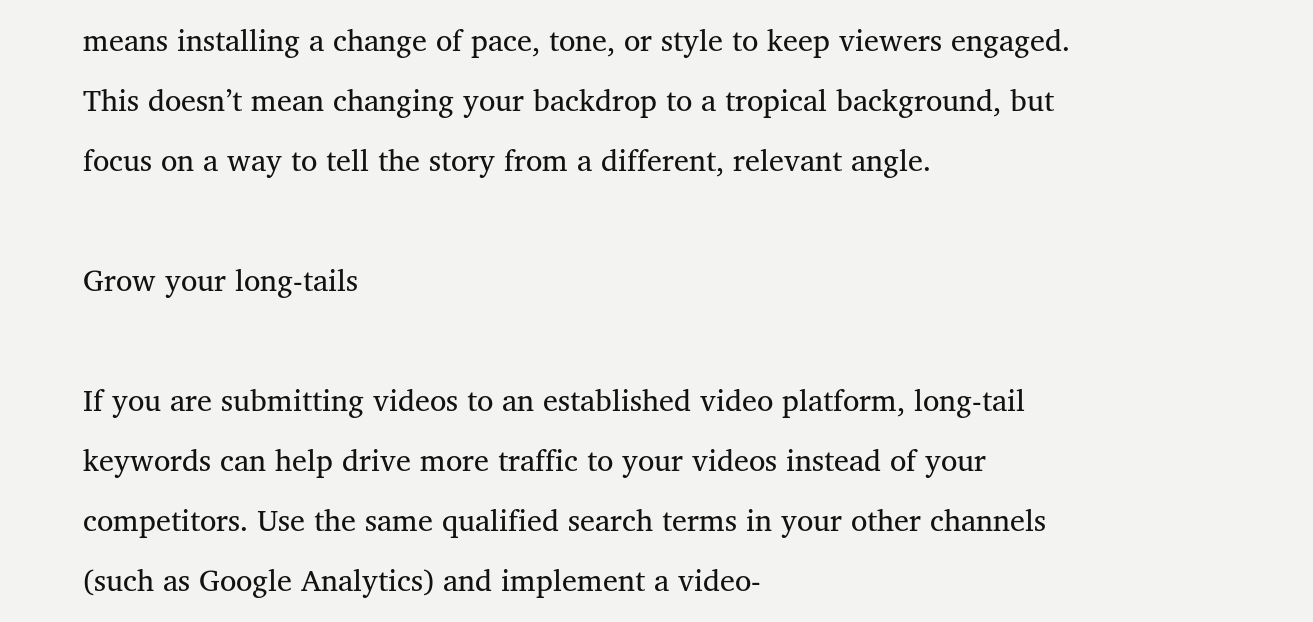means installing a change of pace, tone, or style to keep viewers engaged. This doesn’t mean changing your backdrop to a tropical background, but focus on a way to tell the story from a different, relevant angle.

Grow your long-tails

If you are submitting videos to an established video platform, long-tail keywords can help drive more traffic to your videos instead of your competitors. Use the same qualified search terms in your other channels (such as Google Analytics) and implement a video-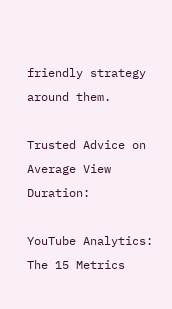friendly strategy around them.

Trusted Advice on Average View Duration:

YouTube Analytics: The 15 Metrics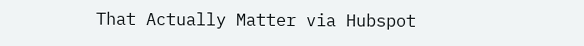That Actually Matter via Hubspot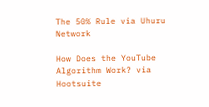The 50% Rule via Uhuru Network

How Does the YouTube Algorithm Work? via Hootsuite